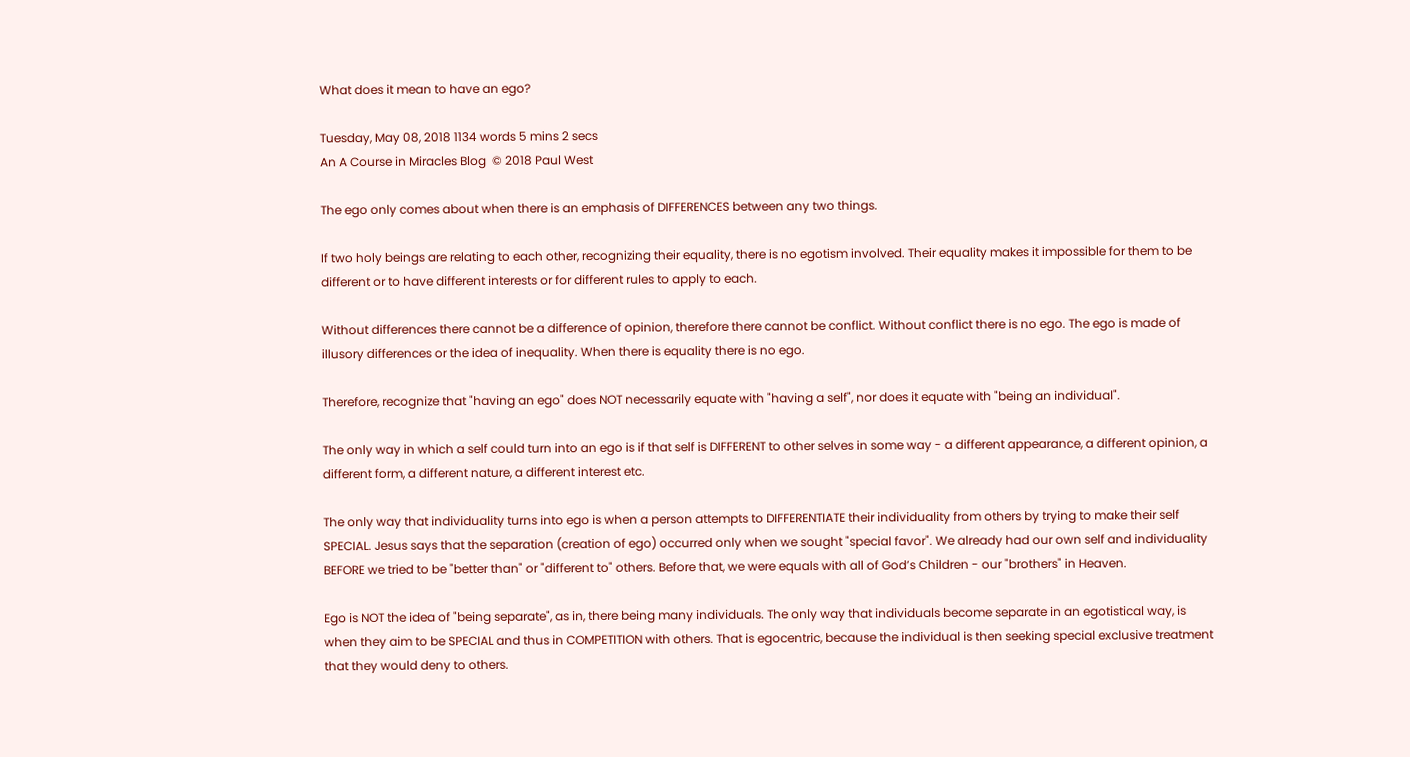What does it mean to have an ego?

Tuesday, May 08, 2018 1134 words 5 mins 2 secs
An A Course in Miracles Blog  © 2018 Paul West

The ego only comes about when there is an emphasis of DIFFERENCES between any two things.

If two holy beings are relating to each other, recognizing their equality, there is no egotism involved. Their equality makes it impossible for them to be different or to have different interests or for different rules to apply to each.

Without differences there cannot be a difference of opinion, therefore there cannot be conflict. Without conflict there is no ego. The ego is made of illusory differences or the idea of inequality. When there is equality there is no ego.

Therefore, recognize that "having an ego" does NOT necessarily equate with "having a self", nor does it equate with "being an individual".

The only way in which a self could turn into an ego is if that self is DIFFERENT to other selves in some way - a different appearance, a different opinion, a different form, a different nature, a different interest etc.

The only way that individuality turns into ego is when a person attempts to DIFFERENTIATE their individuality from others by trying to make their self SPECIAL. Jesus says that the separation (creation of ego) occurred only when we sought "special favor". We already had our own self and individuality BEFORE we tried to be "better than" or "different to" others. Before that, we were equals with all of God’s Children - our "brothers" in Heaven.

Ego is NOT the idea of "being separate", as in, there being many individuals. The only way that individuals become separate in an egotistical way, is when they aim to be SPECIAL and thus in COMPETITION with others. That is egocentric, because the individual is then seeking special exclusive treatment that they would deny to others.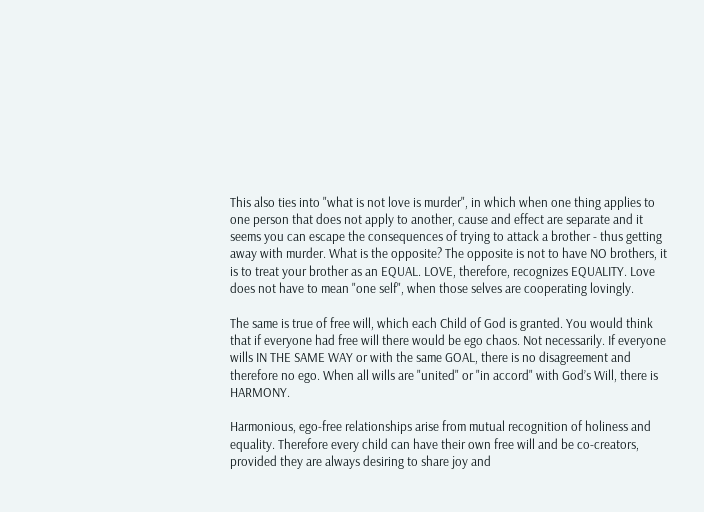This also ties into "what is not love is murder", in which when one thing applies to one person that does not apply to another, cause and effect are separate and it seems you can escape the consequences of trying to attack a brother - thus getting away with murder. What is the opposite? The opposite is not to have NO brothers, it is to treat your brother as an EQUAL. LOVE, therefore, recognizes EQUALITY. Love does not have to mean "one self", when those selves are cooperating lovingly.

The same is true of free will, which each Child of God is granted. You would think that if everyone had free will there would be ego chaos. Not necessarily. If everyone wills IN THE SAME WAY or with the same GOAL, there is no disagreement and therefore no ego. When all wills are "united" or "in accord" with God’s Will, there is HARMONY.

Harmonious, ego-free relationships arise from mutual recognition of holiness and equality. Therefore every child can have their own free will and be co-creators, provided they are always desiring to share joy and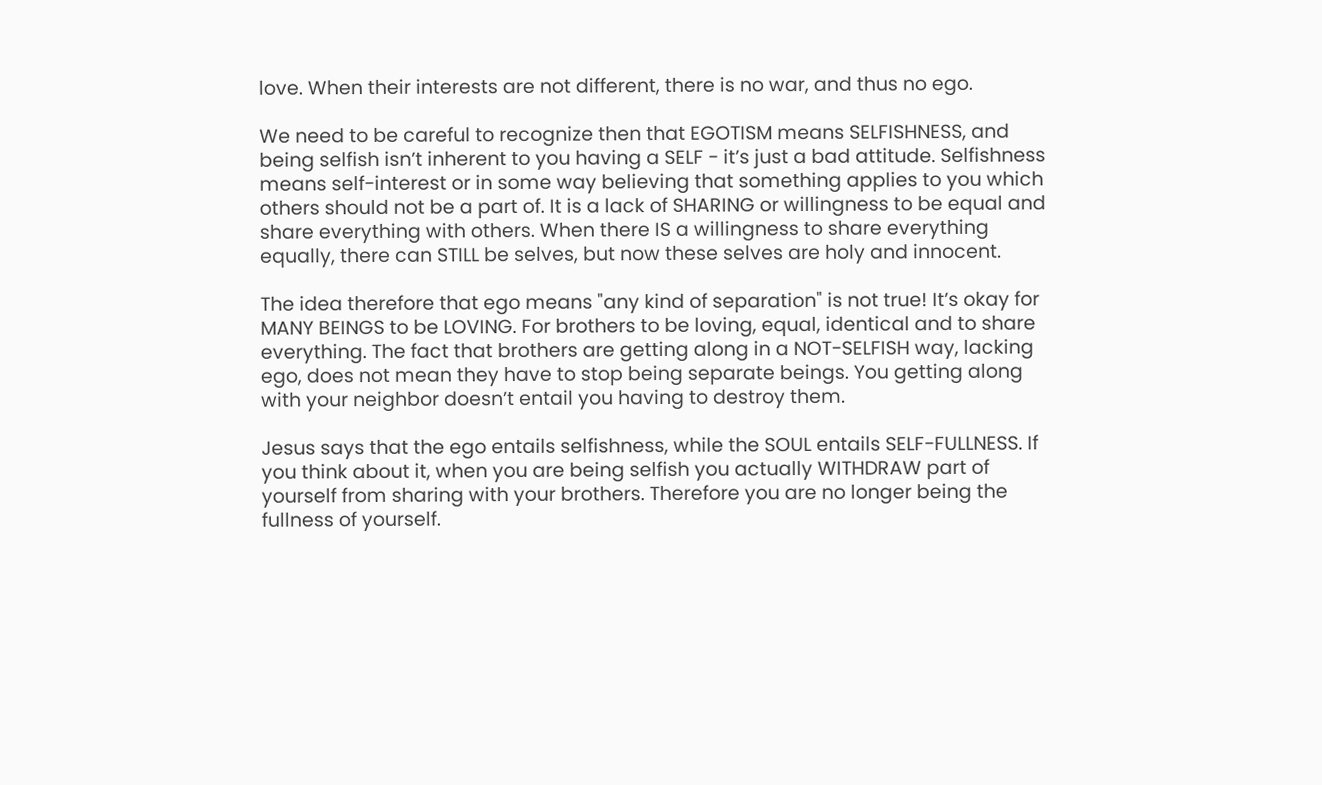love. When their interests are not different, there is no war, and thus no ego.

We need to be careful to recognize then that EGOTISM means SELFISHNESS, and being selfish isn’t inherent to you having a SELF - it’s just a bad attitude. Selfishness means self-interest or in some way believing that something applies to you which others should not be a part of. It is a lack of SHARING or willingness to be equal and share everything with others. When there IS a willingness to share everything equally, there can STILL be selves, but now these selves are holy and innocent.

The idea therefore that ego means "any kind of separation" is not true! It’s okay for MANY BEINGS to be LOVING. For brothers to be loving, equal, identical and to share everything. The fact that brothers are getting along in a NOT-SELFISH way, lacking ego, does not mean they have to stop being separate beings. You getting along with your neighbor doesn’t entail you having to destroy them.

Jesus says that the ego entails selfishness, while the SOUL entails SELF-FULLNESS. If you think about it, when you are being selfish you actually WITHDRAW part of yourself from sharing with your brothers. Therefore you are no longer being the fullness of yourself.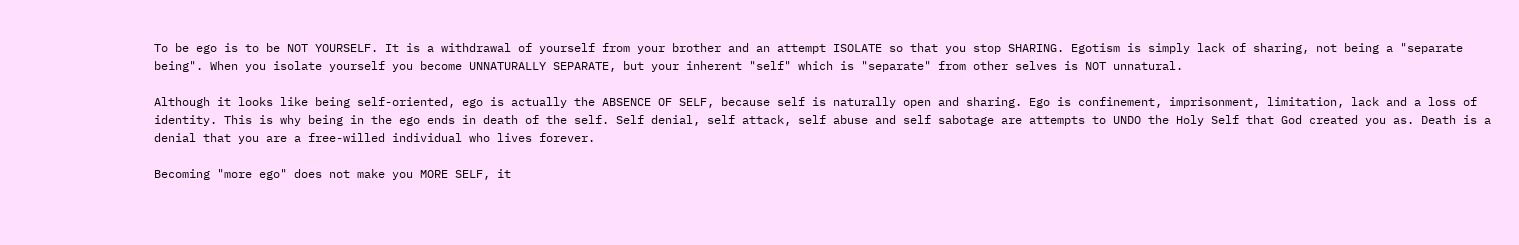To be ego is to be NOT YOURSELF. It is a withdrawal of yourself from your brother and an attempt ISOLATE so that you stop SHARING. Egotism is simply lack of sharing, not being a "separate being". When you isolate yourself you become UNNATURALLY SEPARATE, but your inherent "self" which is "separate" from other selves is NOT unnatural.

Although it looks like being self-oriented, ego is actually the ABSENCE OF SELF, because self is naturally open and sharing. Ego is confinement, imprisonment, limitation, lack and a loss of identity. This is why being in the ego ends in death of the self. Self denial, self attack, self abuse and self sabotage are attempts to UNDO the Holy Self that God created you as. Death is a denial that you are a free-willed individual who lives forever.

Becoming "more ego" does not make you MORE SELF, it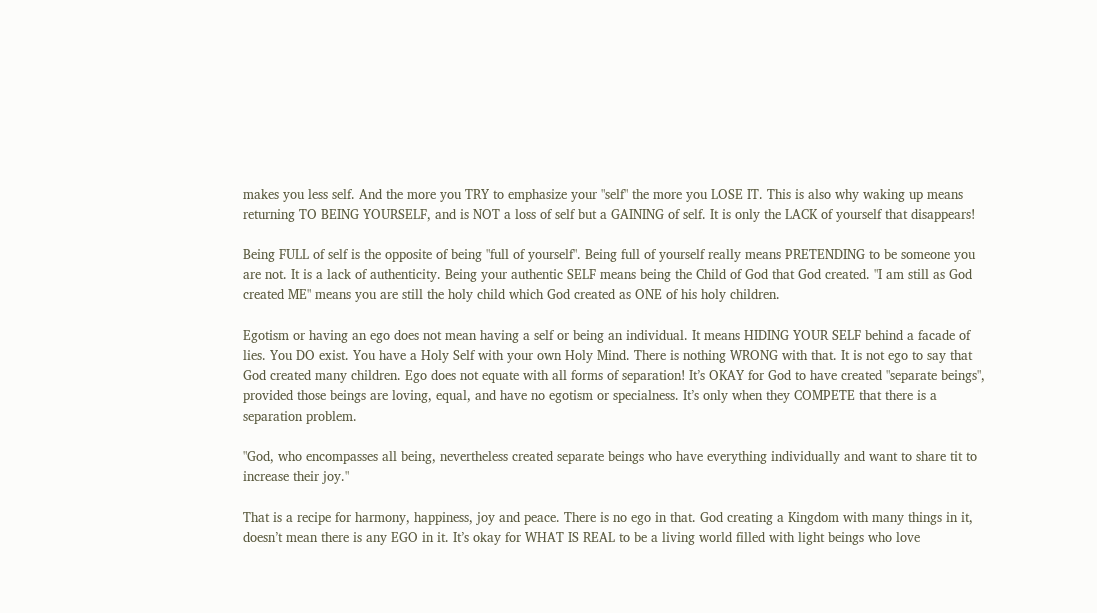makes you less self. And the more you TRY to emphasize your "self" the more you LOSE IT. This is also why waking up means returning TO BEING YOURSELF, and is NOT a loss of self but a GAINING of self. It is only the LACK of yourself that disappears!

Being FULL of self is the opposite of being "full of yourself". Being full of yourself really means PRETENDING to be someone you are not. It is a lack of authenticity. Being your authentic SELF means being the Child of God that God created. "I am still as God created ME" means you are still the holy child which God created as ONE of his holy children.

Egotism or having an ego does not mean having a self or being an individual. It means HIDING YOUR SELF behind a facade of lies. You DO exist. You have a Holy Self with your own Holy Mind. There is nothing WRONG with that. It is not ego to say that God created many children. Ego does not equate with all forms of separation! It’s OKAY for God to have created "separate beings", provided those beings are loving, equal, and have no egotism or specialness. It’s only when they COMPETE that there is a separation problem.

"God, who encompasses all being, nevertheless created separate beings who have everything individually and want to share tit to increase their joy."

That is a recipe for harmony, happiness, joy and peace. There is no ego in that. God creating a Kingdom with many things in it, doesn’t mean there is any EGO in it. It’s okay for WHAT IS REAL to be a living world filled with light beings who love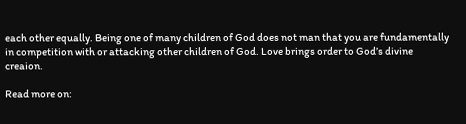each other equally. Being one of many children of God does not man that you are fundamentally in competition with or attacking other children of God. Love brings order to God’s divine creaion.

Read more on: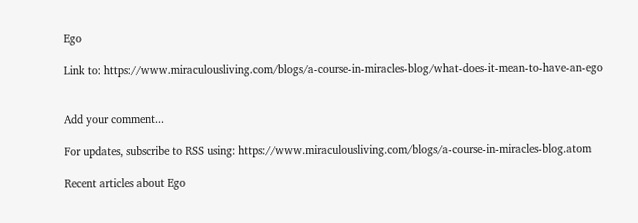Ego

Link to: https://www.miraculousliving.com/blogs/a-course-in-miracles-blog/what-does-it-mean-to-have-an-ego


Add your comment...

For updates, subscribe to RSS using: https://www.miraculousliving.com/blogs/a-course-in-miracles-blog.atom

Recent articles about Ego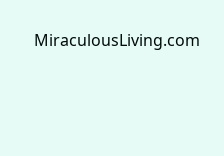MiraculousLiving.com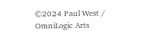©2024 Paul West / OmniLogic Arts